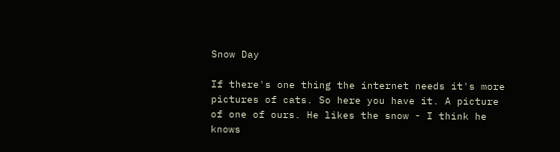Snow Day

If there's one thing the internet needs it's more pictures of cats. So here you have it. A picture of one of ours. He likes the snow - I think he knows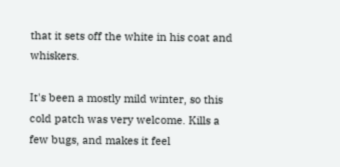that it sets off the white in his coat and whiskers.

It's been a mostly mild winter, so this cold patch was very welcome. Kills a few bugs, and makes it feel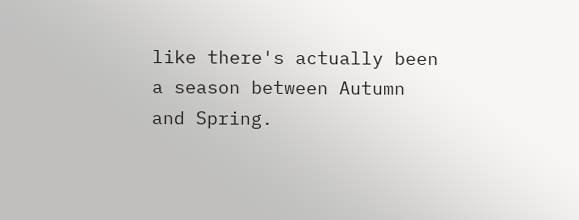like there's actually been a season between Autumn and Spring.